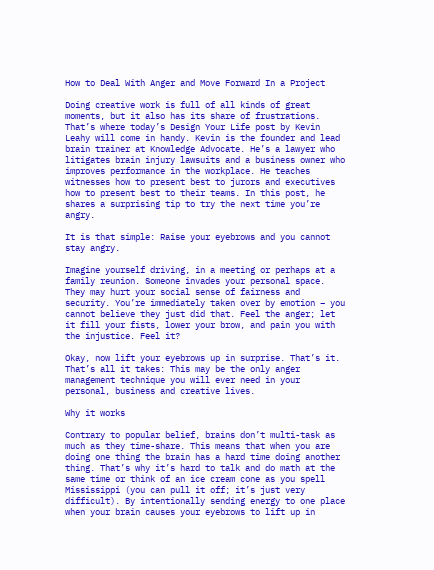How to Deal With Anger and Move Forward In a Project

Doing creative work is full of all kinds of great moments, but it also has its share of frustrations. That’s where today’s Design Your Life post by Kevin Leahy will come in handy. Kevin is the founder and lead brain trainer at Knowledge Advocate. He’s a lawyer who litigates brain injury lawsuits and a business owner who improves performance in the workplace. He teaches witnesses how to present best to jurors and executives how to present best to their teams. In this post, he shares a surprising tip to try the next time you’re angry.

It is that simple: Raise your eyebrows and you cannot stay angry.

Imagine yourself driving, in a meeting or perhaps at a family reunion. Someone invades your personal space. They may hurt your social sense of fairness and security. You’re immediately taken over by emotion – you cannot believe they just did that. Feel the anger; let it fill your fists, lower your brow, and pain you with the injustice. Feel it?

Okay, now lift your eyebrows up in surprise. That’s it. That’s all it takes: This may be the only anger management technique you will ever need in your personal, business and creative lives.

Why it works

Contrary to popular belief, brains don’t multi-task as much as they time-share. This means that when you are doing one thing the brain has a hard time doing another thing. That’s why it’s hard to talk and do math at the same time or think of an ice cream cone as you spell Mississippi (you can pull it off; it’s just very difficult). By intentionally sending energy to one place when your brain causes your eyebrows to lift up in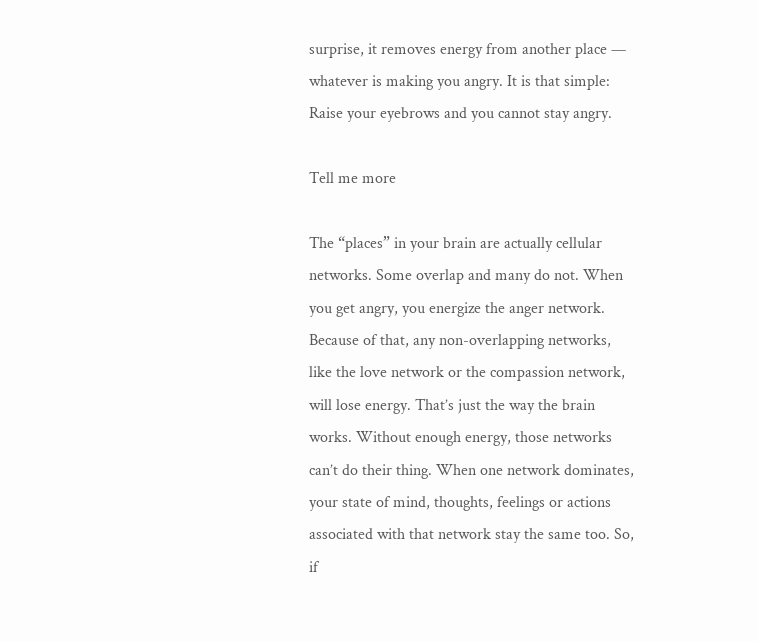surprise, it removes energy from another place — whatever is making you angry. It is that simple: Raise your eyebrows and you cannot stay angry.

Tell me more

The “places” in your brain are actually cellular networks. Some overlap and many do not. When you get angry, you energize the anger network. Because of that, any non-overlapping networks, like the love network or the compassion network, will lose energy. That’s just the way the brain works. Without enough energy, those networks can’t do their thing. When one network dominates, your state of mind, thoughts, feelings or actions associated with that network stay the same too. So, if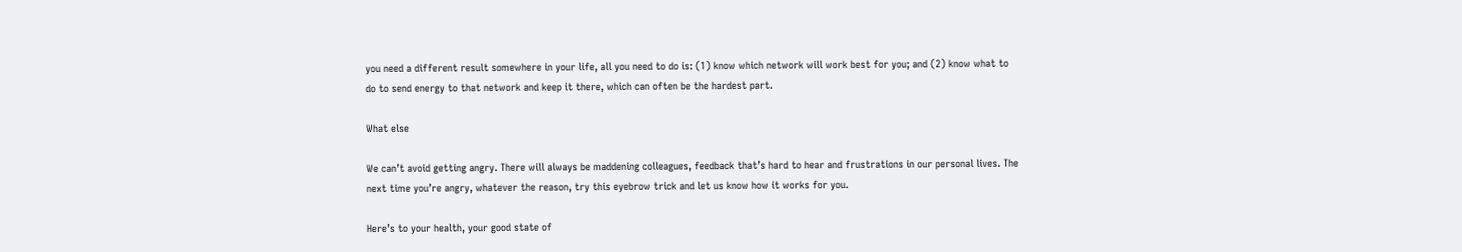you need a different result somewhere in your life, all you need to do is: (1) know which network will work best for you; and (2) know what to do to send energy to that network and keep it there, which can often be the hardest part.

What else

We can’t avoid getting angry. There will always be maddening colleagues, feedback that’s hard to hear and frustrations in our personal lives. The next time you’re angry, whatever the reason, try this eyebrow trick and let us know how it works for you.

Here’s to your health, your good state of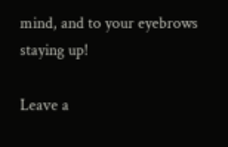mind, and to your eyebrows staying up!

Leave a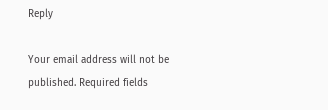Reply

Your email address will not be published. Required fields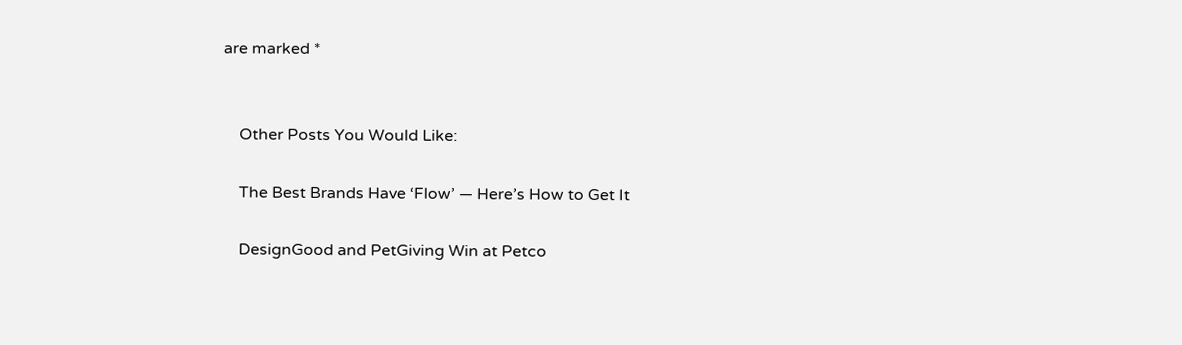are marked *


    Other Posts You Would Like:

    The Best Brands Have ‘Flow’ — Here’s How to Get It

    DesignGood and PetGiving Win at Petco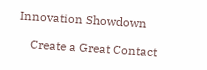Innovation Showdown

    Create a Great Contact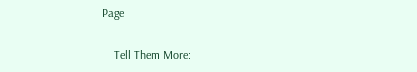Page

    Tell Them More: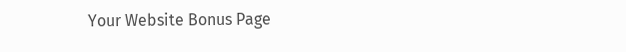Your Website Bonus Page